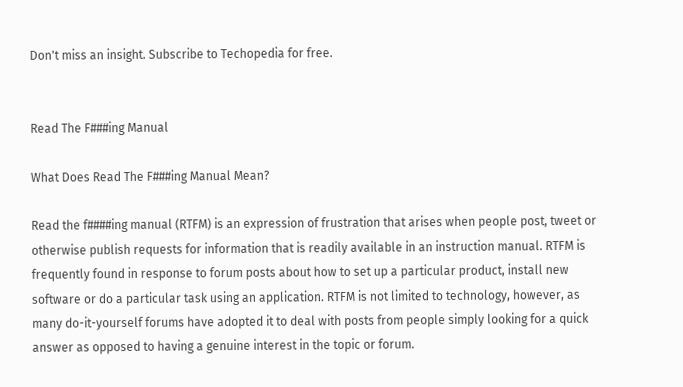Don't miss an insight. Subscribe to Techopedia for free.


Read The F###ing Manual

What Does Read The F###ing Manual Mean?

Read the f####ing manual (RTFM) is an expression of frustration that arises when people post, tweet or otherwise publish requests for information that is readily available in an instruction manual. RTFM is frequently found in response to forum posts about how to set up a particular product, install new software or do a particular task using an application. RTFM is not limited to technology, however, as many do-it-yourself forums have adopted it to deal with posts from people simply looking for a quick answer as opposed to having a genuine interest in the topic or forum.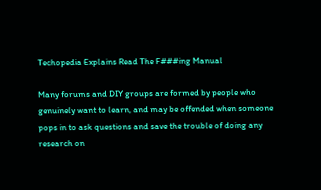Techopedia Explains Read The F###ing Manual

Many forums and DIY groups are formed by people who genuinely want to learn, and may be offended when someone pops in to ask questions and save the trouble of doing any research on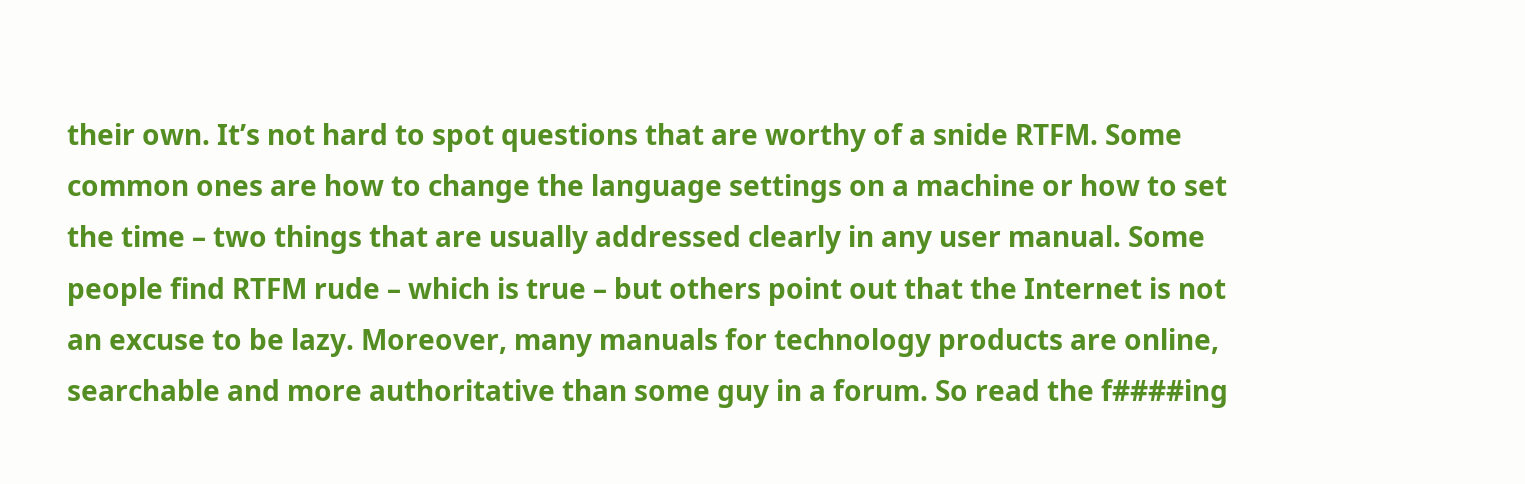their own. It’s not hard to spot questions that are worthy of a snide RTFM. Some common ones are how to change the language settings on a machine or how to set the time – two things that are usually addressed clearly in any user manual. Some people find RTFM rude – which is true – but others point out that the Internet is not an excuse to be lazy. Moreover, many manuals for technology products are online, searchable and more authoritative than some guy in a forum. So read the f####ing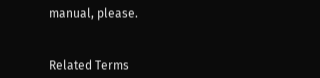manual, please.


Related Terms